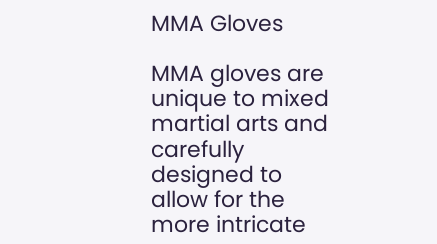MMA Gloves

MMA gloves are unique to mixed martial arts and carefully designed to allow for the more intricate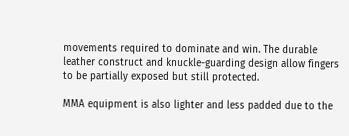movements required to dominate and win. The durable leather construct and knuckle-guarding design allow fingers to be partially exposed but still protected.

MMA equipment is also lighter and less padded due to the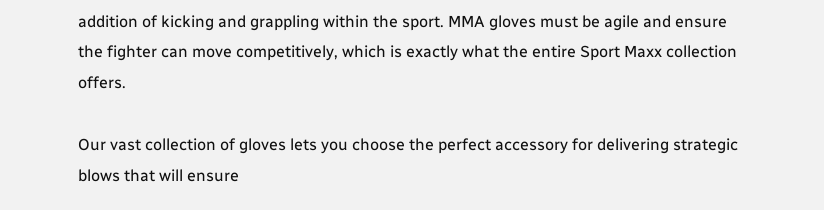addition of kicking and grappling within the sport. MMA gloves must be agile and ensure the fighter can move competitively, which is exactly what the entire Sport Maxx collection offers.

Our vast collection of gloves lets you choose the perfect accessory for delivering strategic blows that will ensure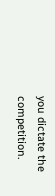you dictate the competition.